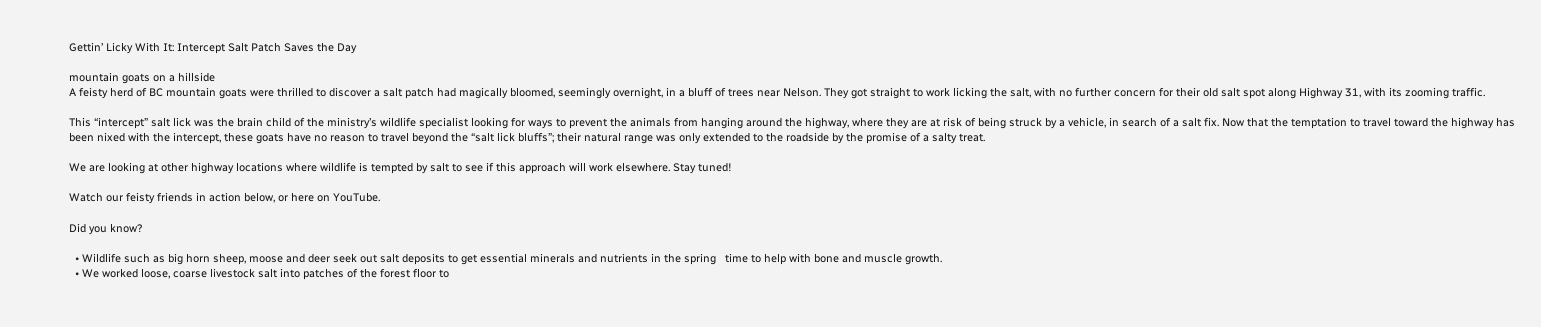Gettin’ Licky With It: Intercept Salt Patch Saves the Day

mountain goats on a hillside
A feisty herd of BC mountain goats were thrilled to discover a salt patch had magically bloomed, seemingly overnight, in a bluff of trees near Nelson. They got straight to work licking the salt, with no further concern for their old salt spot along Highway 31, with its zooming traffic.

This “intercept” salt lick was the brain child of the ministry’s wildlife specialist looking for ways to prevent the animals from hanging around the highway, where they are at risk of being struck by a vehicle, in search of a salt fix. Now that the temptation to travel toward the highway has been nixed with the intercept, these goats have no reason to travel beyond the “salt lick bluffs”; their natural range was only extended to the roadside by the promise of a salty treat.

We are looking at other highway locations where wildlife is tempted by salt to see if this approach will work elsewhere. Stay tuned!

Watch our feisty friends in action below, or here on YouTube.

Did you know?

  • Wildlife such as big horn sheep, moose and deer seek out salt deposits to get essential minerals and nutrients in the spring   time to help with bone and muscle growth.
  • We worked loose, coarse livestock salt into patches of the forest floor to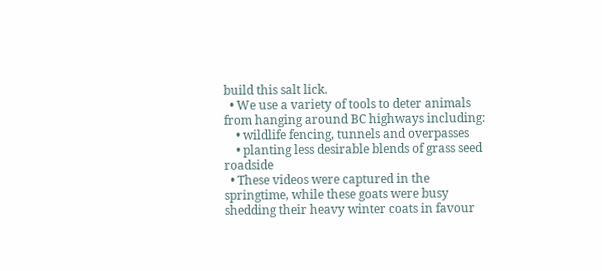build this salt lick.
  • We use a variety of tools to deter animals from hanging around BC highways including:
    • wildlife fencing, tunnels and overpasses
    • planting less desirable blends of grass seed roadside
  • These videos were captured in the springtime, while these goats were busy shedding their heavy winter coats in favour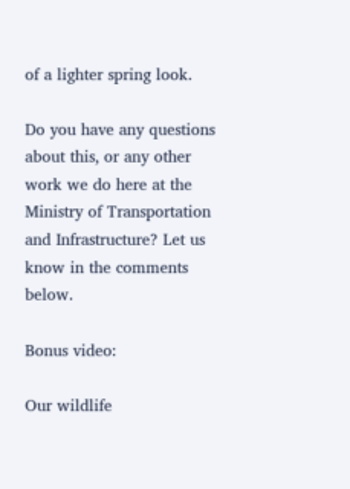of a lighter spring look.

Do you have any questions about this, or any other work we do here at the Ministry of Transportation and Infrastructure? Let us know in the comments below.

Bonus video:

Our wildlife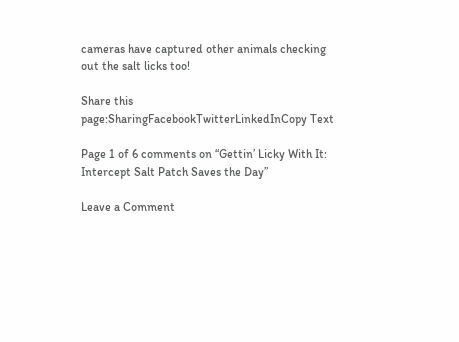cameras have captured other animals checking out the salt licks too!

Share this page:SharingFacebookTwitterLinkedInCopy Text

Page 1 of 6 comments on “Gettin’ Licky With It: Intercept Salt Patch Saves the Day”

Leave a Comment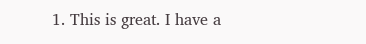1. This is great. I have a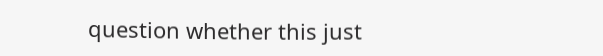question whether this just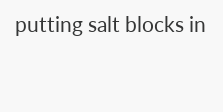putting salt blocks in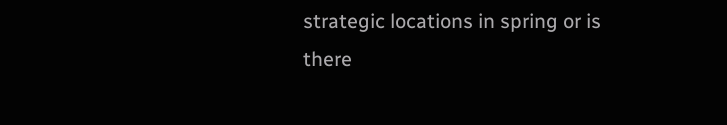strategic locations in spring or is there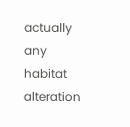actually any habitat alteration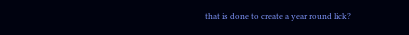that is done to create a year round lick?